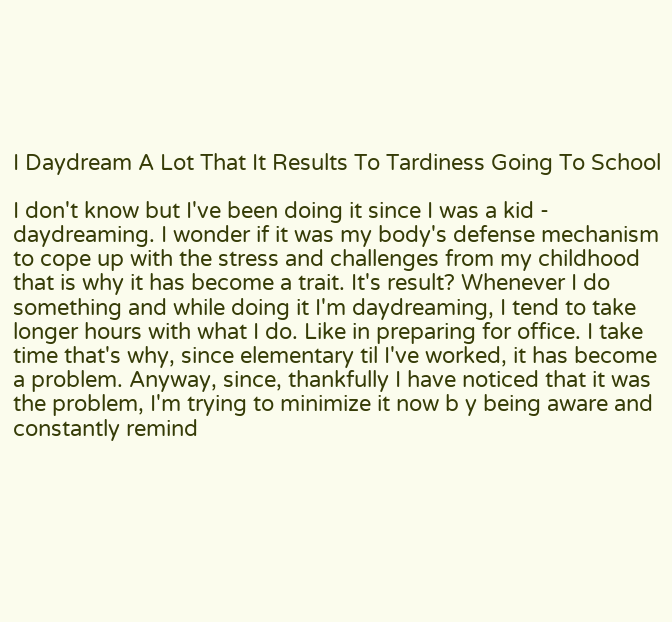I Daydream A Lot That It Results To Tardiness Going To School

I don't know but I've been doing it since I was a kid - daydreaming. I wonder if it was my body's defense mechanism to cope up with the stress and challenges from my childhood that is why it has become a trait. It's result? Whenever I do something and while doing it I'm daydreaming, I tend to take longer hours with what I do. Like in preparing for office. I take time that's why, since elementary til I've worked, it has become a problem. Anyway, since, thankfully I have noticed that it was the problem, I'm trying to minimize it now b y being aware and constantly remind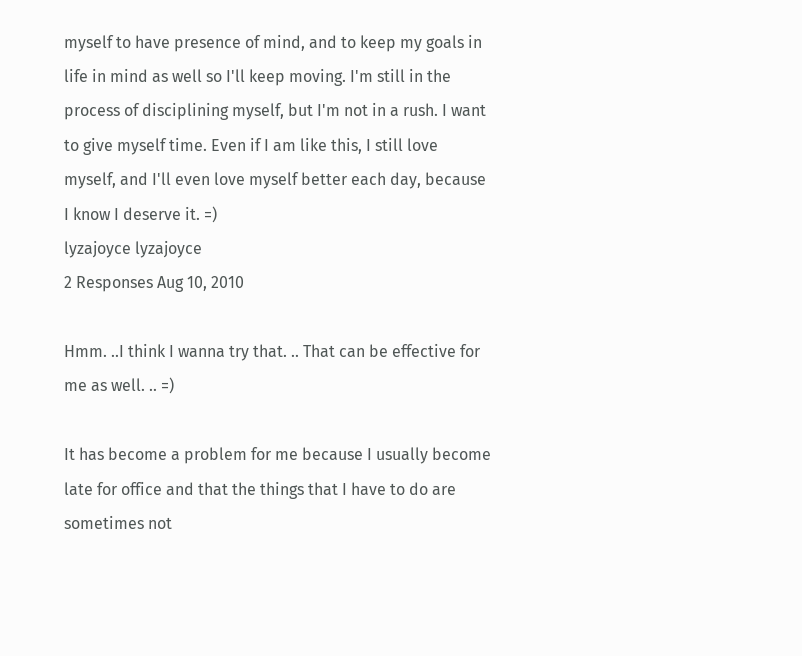myself to have presence of mind, and to keep my goals in life in mind as well so I'll keep moving. I'm still in the process of disciplining myself, but I'm not in a rush. I want to give myself time. Even if I am like this, I still love myself, and I'll even love myself better each day, because I know I deserve it. =)
lyzajoyce lyzajoyce
2 Responses Aug 10, 2010

Hmm. ..I think I wanna try that. .. That can be effective for me as well. .. =)

It has become a problem for me because I usually become late for office and that the things that I have to do are sometimes not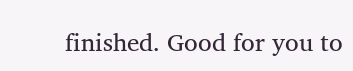finished. Good for you to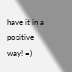have it in a positive way! =)